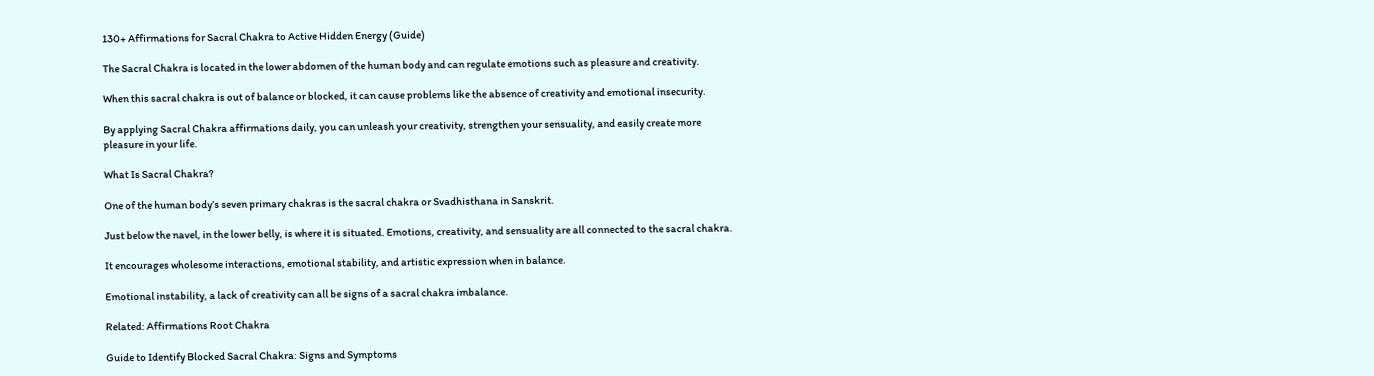130+ Affirmations for Sacral Chakra to Active Hidden Energy (Guide)

The Sacral Chakra is located in the lower abdomen of the human body and can regulate emotions such as pleasure and creativity.

When this sacral chakra is out of balance or blocked, it can cause problems like the absence of creativity and emotional insecurity.

By applying Sacral Chakra affirmations daily, you can unleash your creativity, strengthen your sensuality, and easily create more pleasure in your life.

What Is Sacral Chakra?

One of the human body’s seven primary chakras is the sacral chakra or Svadhisthana in Sanskrit.

Just below the navel, in the lower belly, is where it is situated. Emotions, creativity, and sensuality are all connected to the sacral chakra.

It encourages wholesome interactions, emotional stability, and artistic expression when in balance.

Emotional instability, a lack of creativity can all be signs of a sacral chakra imbalance.

Related: Affirmations Root Chakra

Guide to Identify Blocked Sacral Chakra: Signs and Symptoms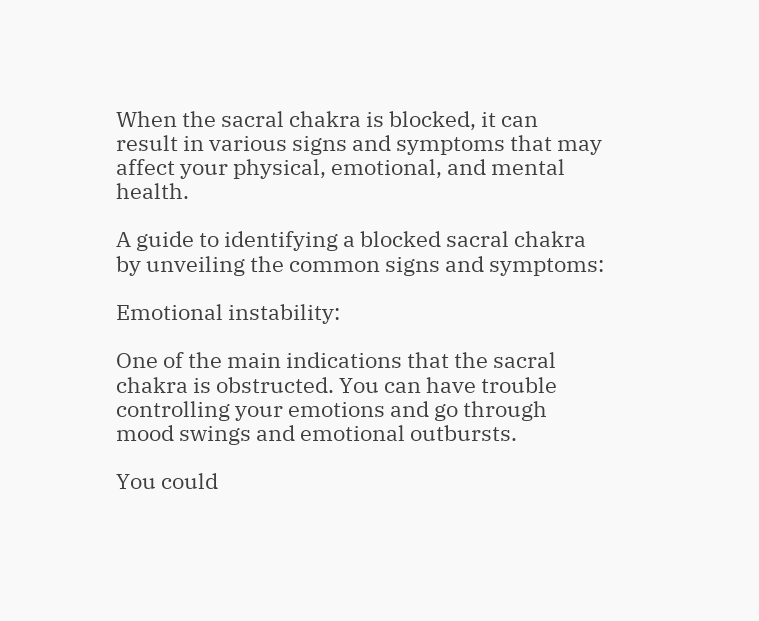When the sacral chakra is blocked, it can result in various signs and symptoms that may affect your physical, emotional, and mental health.

A guide to identifying a blocked sacral chakra by unveiling the common signs and symptoms:

Emotional instability:

One of the main indications that the sacral chakra is obstructed. You can have trouble controlling your emotions and go through mood swings and emotional outbursts.

You could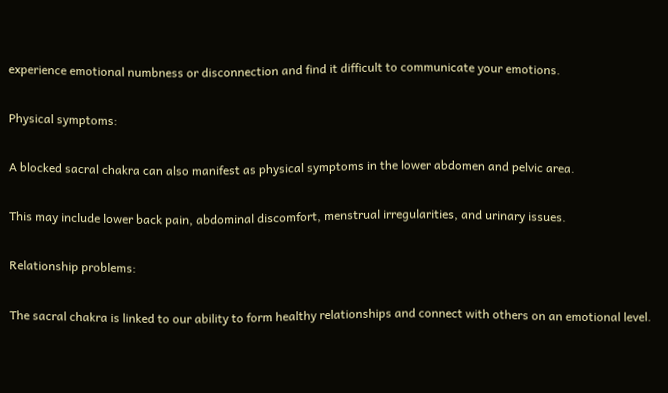experience emotional numbness or disconnection and find it difficult to communicate your emotions.

Physical symptoms:

A blocked sacral chakra can also manifest as physical symptoms in the lower abdomen and pelvic area.

This may include lower back pain, abdominal discomfort, menstrual irregularities, and urinary issues.

Relationship problems:

The sacral chakra is linked to our ability to form healthy relationships and connect with others on an emotional level.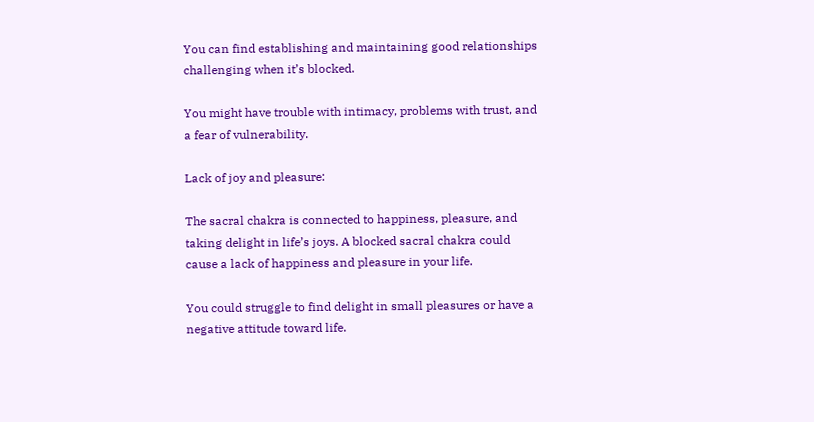You can find establishing and maintaining good relationships challenging when it’s blocked.

You might have trouble with intimacy, problems with trust, and a fear of vulnerability.

Lack of joy and pleasure:

The sacral chakra is connected to happiness, pleasure, and taking delight in life’s joys. A blocked sacral chakra could cause a lack of happiness and pleasure in your life.

You could struggle to find delight in small pleasures or have a negative attitude toward life.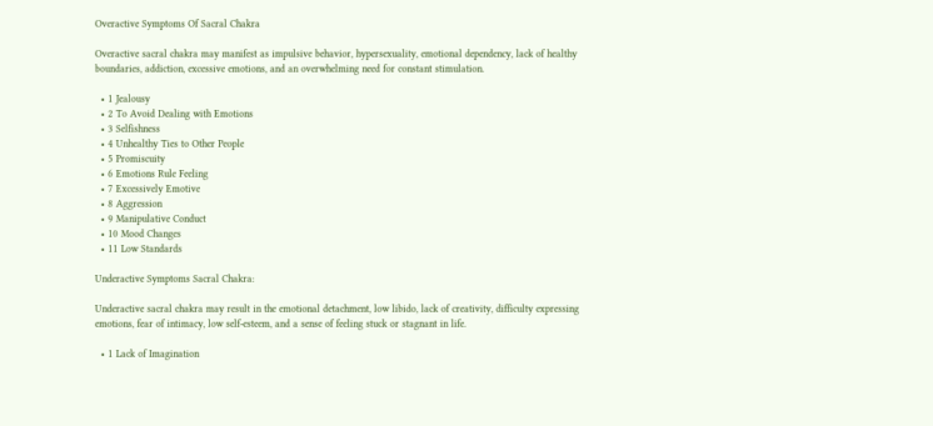Overactive Symptoms Of Sacral Chakra

Overactive sacral chakra may manifest as impulsive behavior, hypersexuality, emotional dependency, lack of healthy boundaries, addiction, excessive emotions, and an overwhelming need for constant stimulation.

  • 1 Jealousy
  • 2 To Avoid Dealing with Emotions
  • 3 Selfishness
  • 4 Unhealthy Ties to Other People
  • 5 Promiscuity
  • 6 Emotions Rule Feeling
  • 7 Excessively Emotive
  • 8 Aggression
  • 9 Manipulative Conduct
  • 10 Mood Changes
  • 11 Low Standards

Underactive Symptoms Sacral Chakra:

Underactive sacral chakra may result in the emotional detachment, low libido, lack of creativity, difficulty expressing emotions, fear of intimacy, low self-esteem, and a sense of feeling stuck or stagnant in life.

  • 1 Lack of Imagination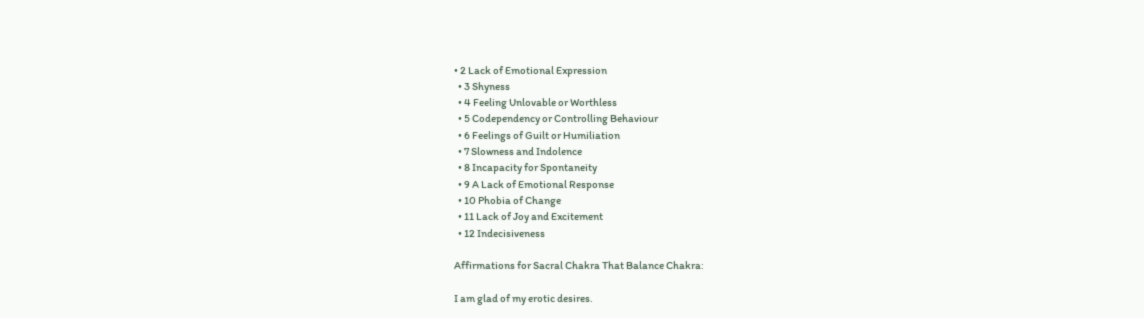• 2 Lack of Emotional Expression
  • 3 Shyness
  • 4 Feeling Unlovable or Worthless
  • 5 Codependency or Controlling Behaviour
  • 6 Feelings of Guilt or Humiliation
  • 7 Slowness and Indolence
  • 8 Incapacity for Spontaneity
  • 9 A Lack of Emotional Response
  • 10 Phobia of Change
  • 11 Lack of Joy and Excitement
  • 12 Indecisiveness

Affirmations for Sacral Chakra That Balance Chakra:

I am glad of my erotic desires.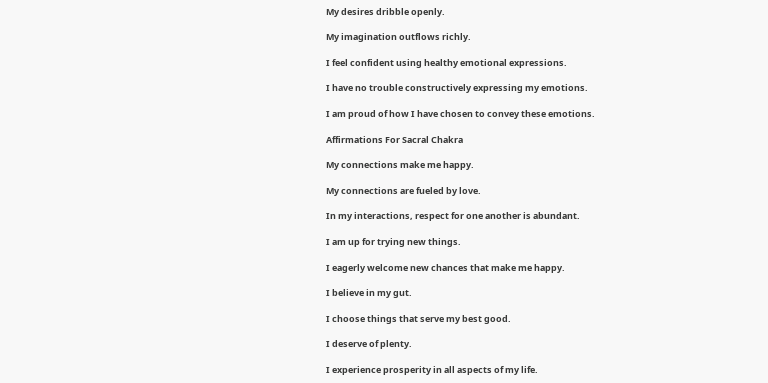My desires dribble openly.

My imagination outflows richly.

I feel confident using healthy emotional expressions.

I have no trouble constructively expressing my emotions.

I am proud of how I have chosen to convey these emotions.

Affirmations For Sacral Chakra

My connections make me happy.

My connections are fueled by love.

In my interactions, respect for one another is abundant.

I am up for trying new things.

I eagerly welcome new chances that make me happy.

I believe in my gut.

I choose things that serve my best good.

I deserve of plenty.

I experience prosperity in all aspects of my life.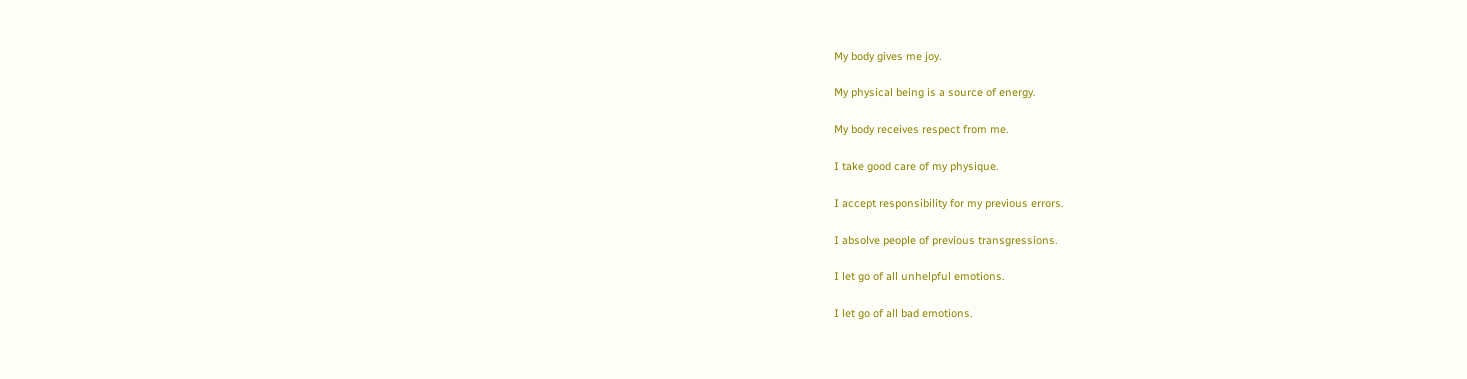My body gives me joy.

My physical being is a source of energy.

My body receives respect from me.

I take good care of my physique.

I accept responsibility for my previous errors.

I absolve people of previous transgressions.

I let go of all unhelpful emotions.

I let go of all bad emotions.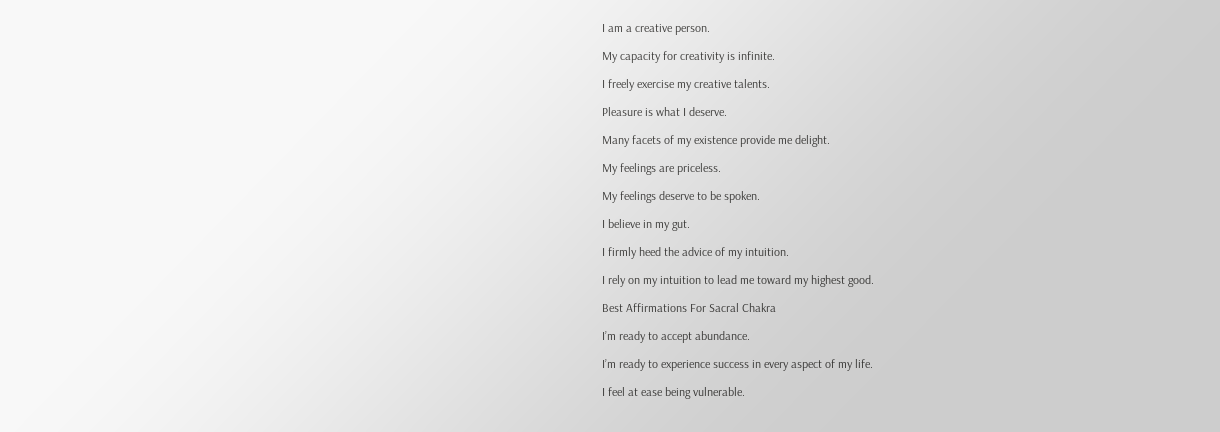I am a creative person.

My capacity for creativity is infinite.

I freely exercise my creative talents.

Pleasure is what I deserve.

Many facets of my existence provide me delight.

My feelings are priceless.

My feelings deserve to be spoken.

I believe in my gut.

I firmly heed the advice of my intuition.

I rely on my intuition to lead me toward my highest good.

Best Affirmations For Sacral Chakra

I’m ready to accept abundance.

I’m ready to experience success in every aspect of my life.

I feel at ease being vulnerable.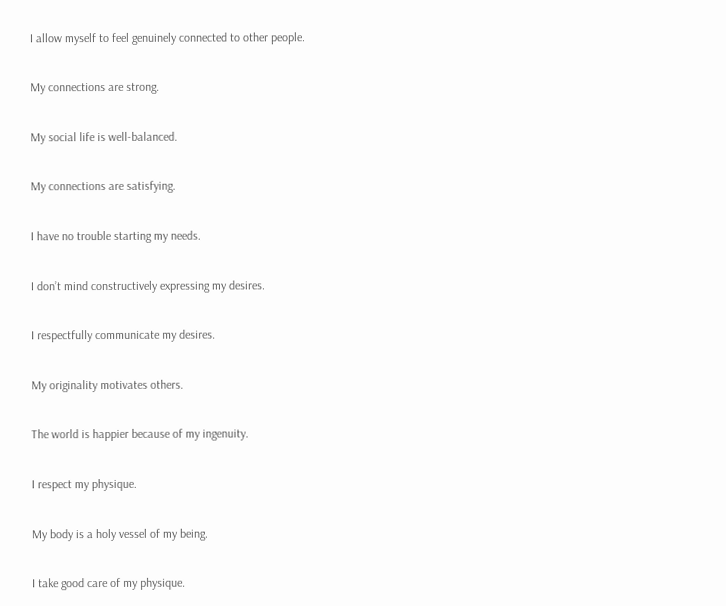I allow myself to feel genuinely connected to other people.

My connections are strong.

My social life is well-balanced.

My connections are satisfying.

I have no trouble starting my needs.

I don’t mind constructively expressing my desires.

I respectfully communicate my desires.

My originality motivates others.

The world is happier because of my ingenuity.

I respect my physique.

My body is a holy vessel of my being.

I take good care of my physique.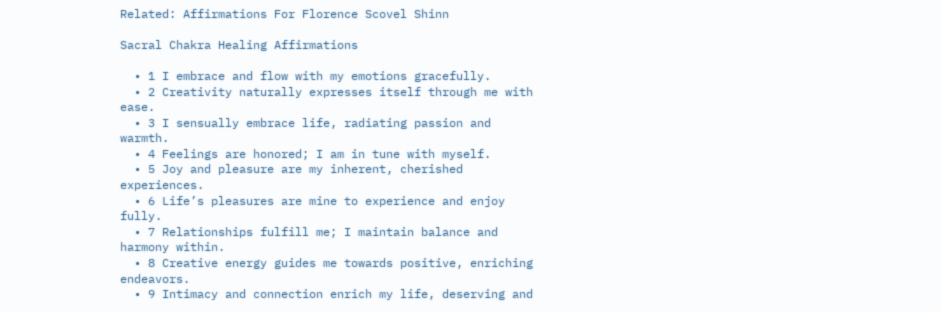Related: Affirmations For Florence Scovel Shinn

Sacral Chakra Healing Affirmations

  • 1 I embrace and flow with my emotions gracefully.
  • 2 Creativity naturally expresses itself through me with ease.
  • 3 I sensually embrace life, radiating passion and warmth.
  • 4 Feelings are honored; I am in tune with myself.
  • 5 Joy and pleasure are my inherent, cherished experiences.
  • 6 Life’s pleasures are mine to experience and enjoy fully.
  • 7 Relationships fulfill me; I maintain balance and harmony within.
  • 8 Creative energy guides me towards positive, enriching endeavors.
  • 9 Intimacy and connection enrich my life, deserving and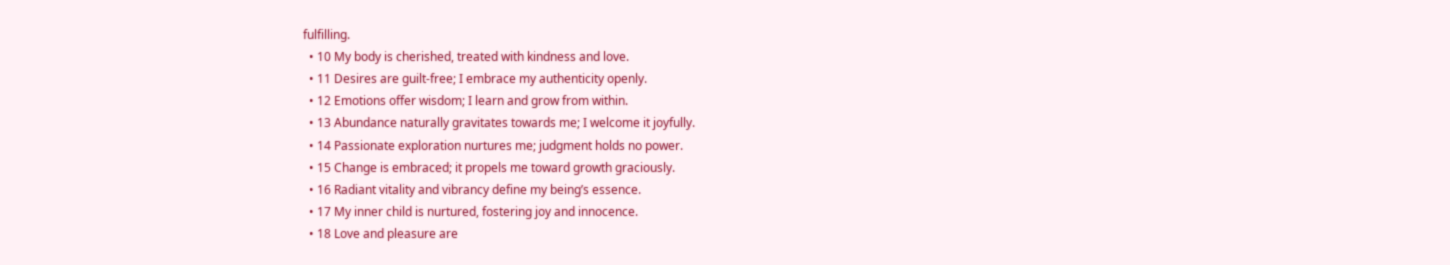fulfilling.
  • 10 My body is cherished, treated with kindness and love.
  • 11 Desires are guilt-free; I embrace my authenticity openly.
  • 12 Emotions offer wisdom; I learn and grow from within.
  • 13 Abundance naturally gravitates towards me; I welcome it joyfully.
  • 14 Passionate exploration nurtures me; judgment holds no power.
  • 15 Change is embraced; it propels me toward growth graciously.
  • 16 Radiant vitality and vibrancy define my being’s essence.
  • 17 My inner child is nurtured, fostering joy and innocence.
  • 18 Love and pleasure are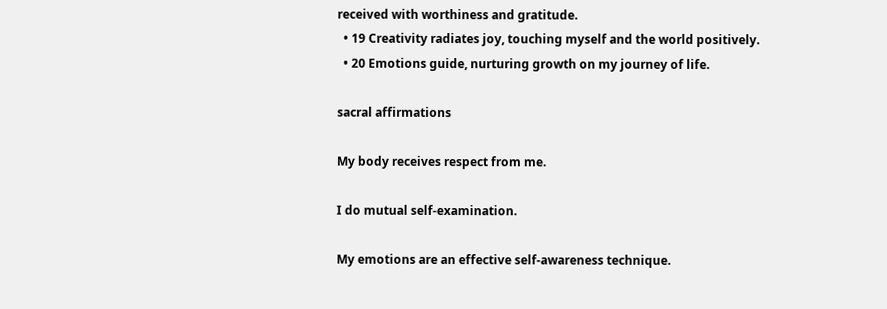received with worthiness and gratitude.
  • 19 Creativity radiates joy, touching myself and the world positively.
  • 20 Emotions guide, nurturing growth on my journey of life.

sacral affirmations

My body receives respect from me.

I do mutual self-examination.

My emotions are an effective self-awareness technique.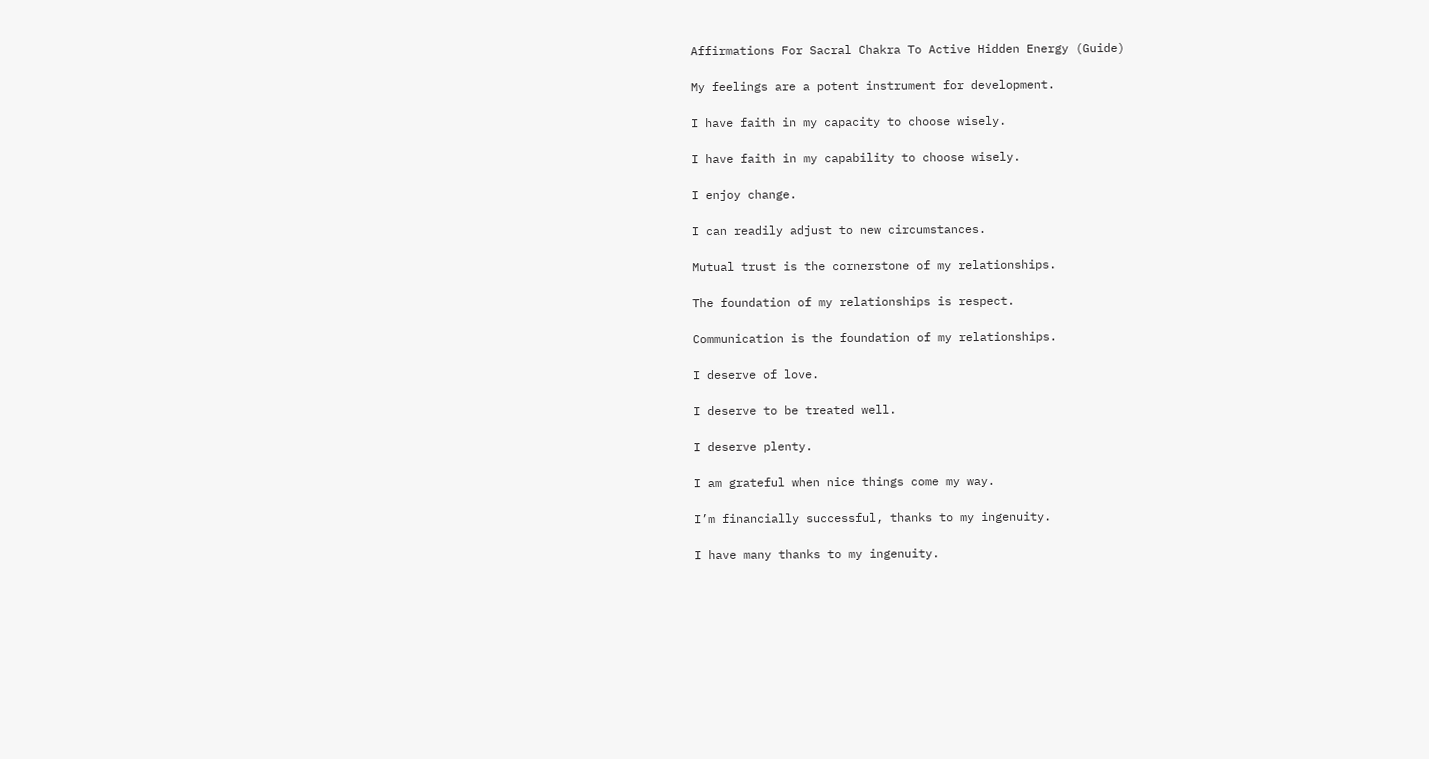Affirmations For Sacral Chakra To Active Hidden Energy (Guide)

My feelings are a potent instrument for development.

I have faith in my capacity to choose wisely.

I have faith in my capability to choose wisely.

I enjoy change.

I can readily adjust to new circumstances.

Mutual trust is the cornerstone of my relationships.

The foundation of my relationships is respect.

Communication is the foundation of my relationships.

I deserve of love.

I deserve to be treated well.

I deserve plenty.

I am grateful when nice things come my way.

I’m financially successful, thanks to my ingenuity.

I have many thanks to my ingenuity.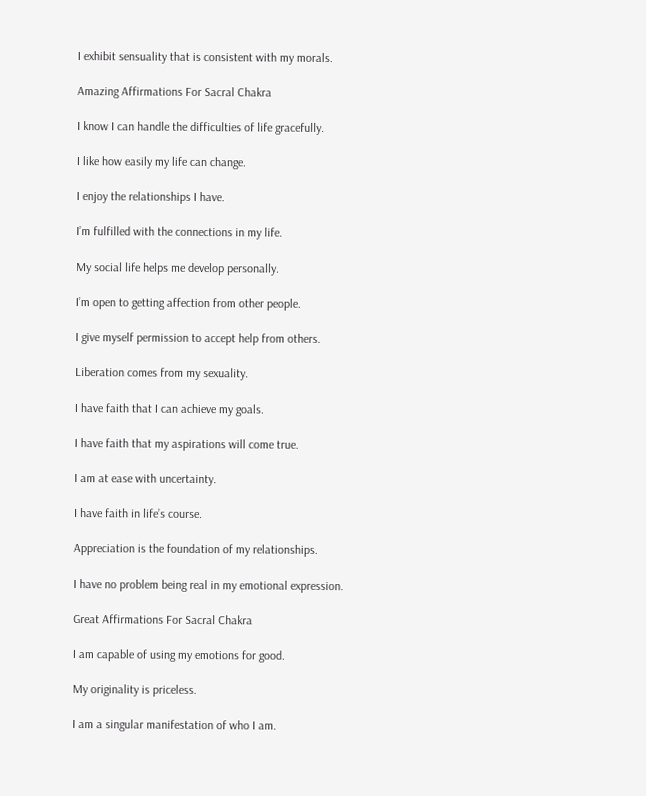I exhibit sensuality that is consistent with my morals.

Amazing Affirmations For Sacral Chakra

I know I can handle the difficulties of life gracefully.

I like how easily my life can change.

I enjoy the relationships I have.

I’m fulfilled with the connections in my life.

My social life helps me develop personally.

I’m open to getting affection from other people.

I give myself permission to accept help from others.

Liberation comes from my sexuality.

I have faith that I can achieve my goals.

I have faith that my aspirations will come true.

I am at ease with uncertainty.

I have faith in life’s course.

Appreciation is the foundation of my relationships.

I have no problem being real in my emotional expression.

Great Affirmations For Sacral Chakra

I am capable of using my emotions for good.

My originality is priceless.

I am a singular manifestation of who I am.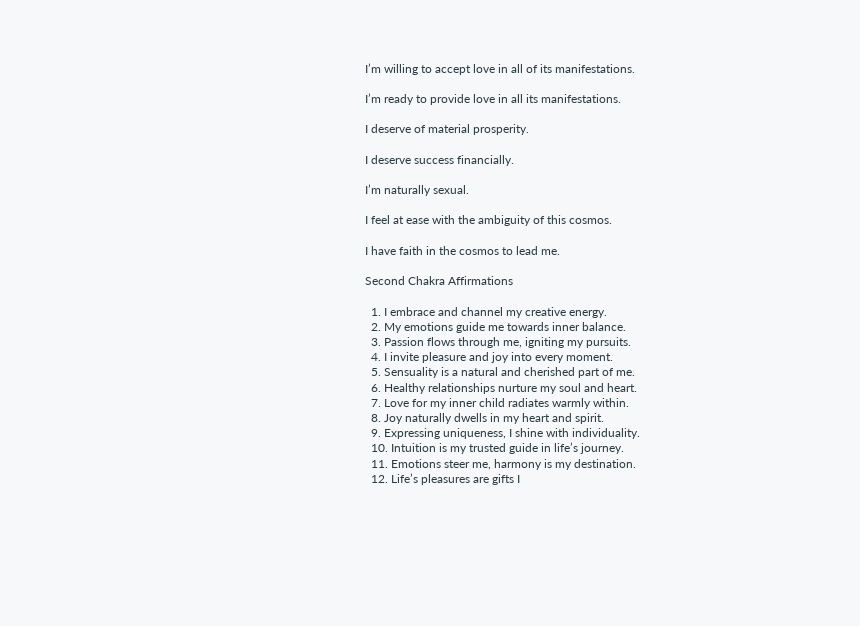I’m willing to accept love in all of its manifestations.

I’m ready to provide love in all its manifestations.

I deserve of material prosperity.

I deserve success financially.

I’m naturally sexual.

I feel at ease with the ambiguity of this cosmos.

I have faith in the cosmos to lead me.

Second Chakra Affirmations

  1. I embrace and channel my creative energy.
  2. My emotions guide me towards inner balance.
  3. Passion flows through me, igniting my pursuits.
  4. I invite pleasure and joy into every moment.
  5. Sensuality is a natural and cherished part of me.
  6. Healthy relationships nurture my soul and heart.
  7. Love for my inner child radiates warmly within.
  8. Joy naturally dwells in my heart and spirit.
  9. Expressing uniqueness, I shine with individuality.
  10. Intuition is my trusted guide in life’s journey.
  11. Emotions steer me, harmony is my destination.
  12. Life’s pleasures are gifts I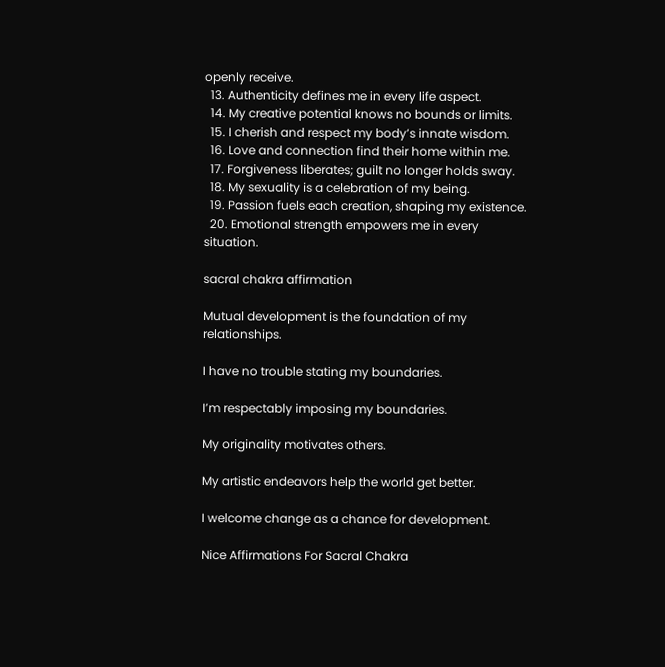openly receive.
  13. Authenticity defines me in every life aspect.
  14. My creative potential knows no bounds or limits.
  15. I cherish and respect my body’s innate wisdom.
  16. Love and connection find their home within me.
  17. Forgiveness liberates; guilt no longer holds sway.
  18. My sexuality is a celebration of my being.
  19. Passion fuels each creation, shaping my existence.
  20. Emotional strength empowers me in every situation.

sacral chakra affirmation

Mutual development is the foundation of my relationships.

I have no trouble stating my boundaries.

I’m respectably imposing my boundaries.

My originality motivates others.

My artistic endeavors help the world get better.

I welcome change as a chance for development.

Nice Affirmations For Sacral Chakra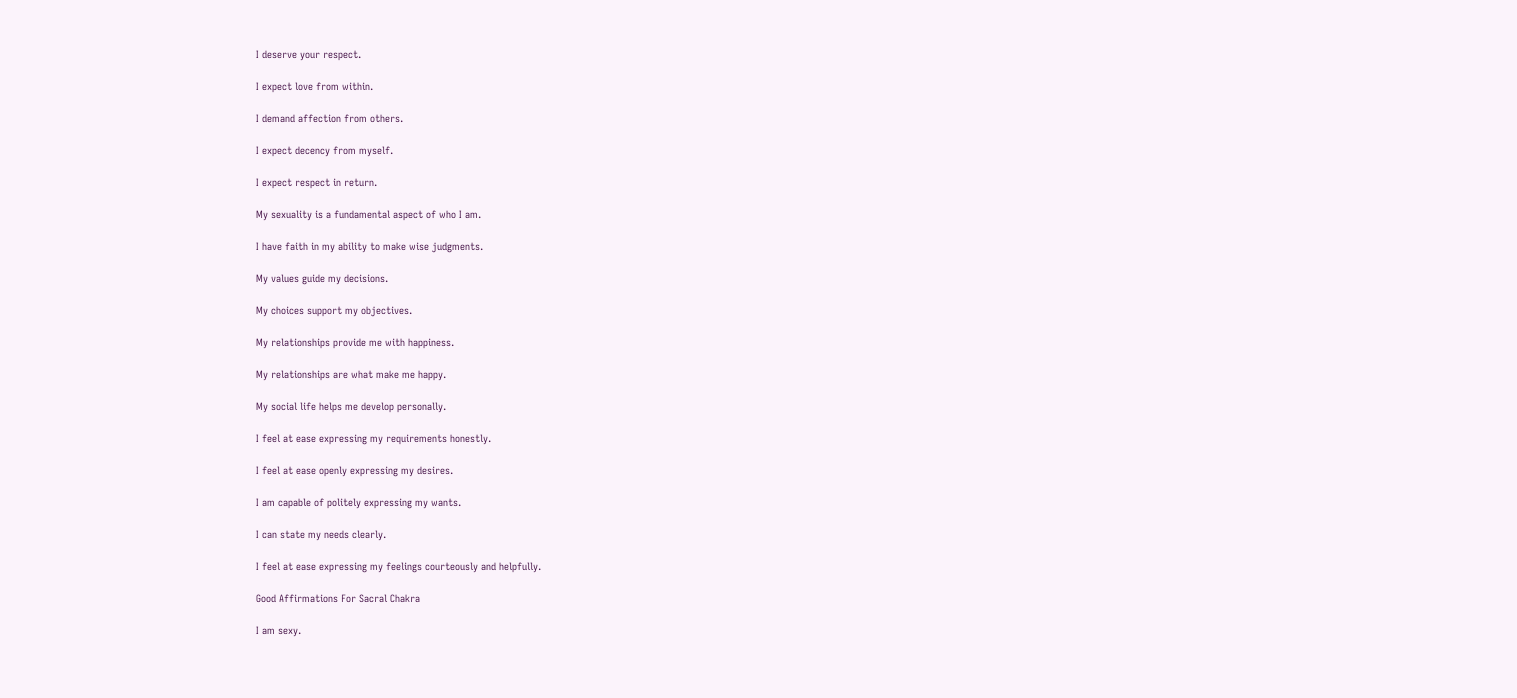I deserve your respect.

I expect love from within.

I demand affection from others.

I expect decency from myself.

I expect respect in return.

My sexuality is a fundamental aspect of who I am.

I have faith in my ability to make wise judgments.

My values guide my decisions.

My choices support my objectives.

My relationships provide me with happiness.

My relationships are what make me happy.

My social life helps me develop personally.

I feel at ease expressing my requirements honestly.

I feel at ease openly expressing my desires.

I am capable of politely expressing my wants.

I can state my needs clearly.

I feel at ease expressing my feelings courteously and helpfully.

Good Affirmations For Sacral Chakra

I am sexy.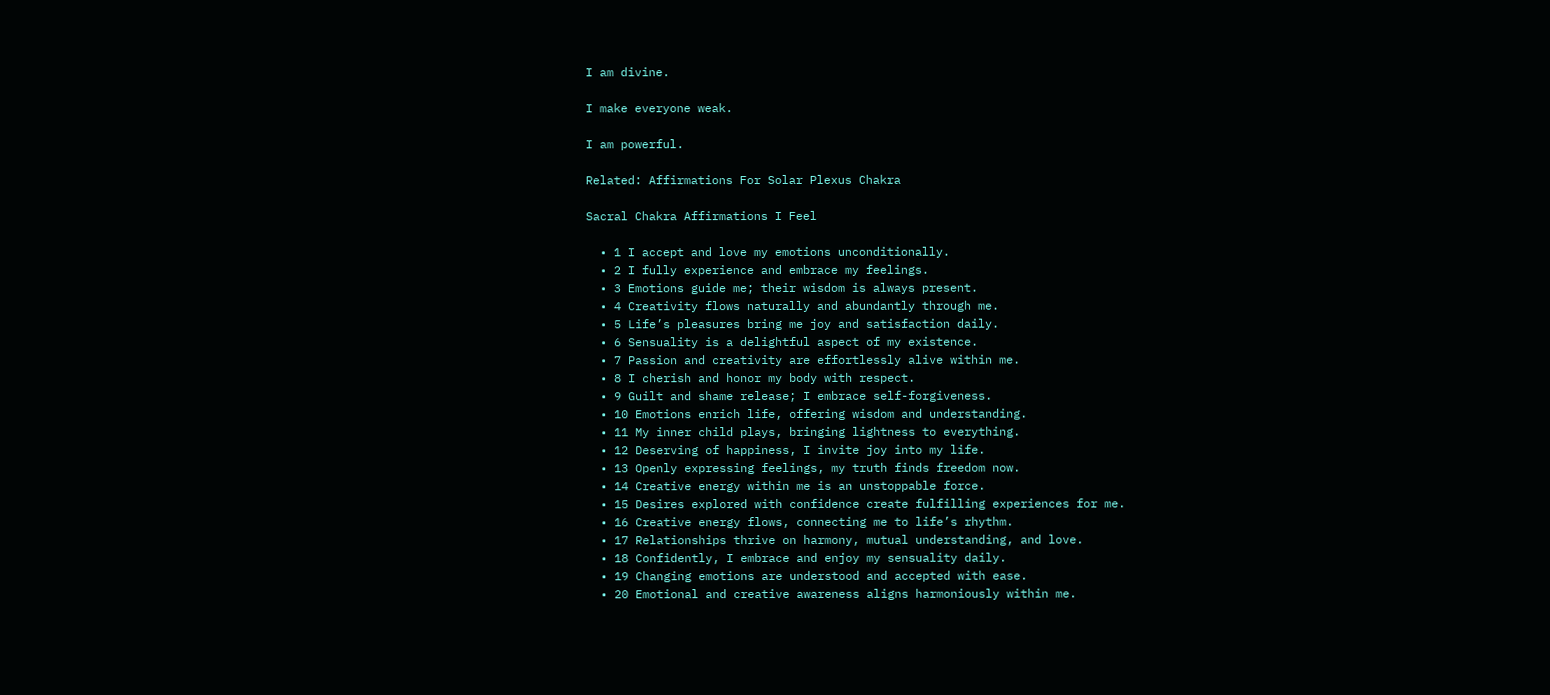I am divine.

I make everyone weak.

I am powerful.

Related: Affirmations For Solar Plexus Chakra

Sacral Chakra Affirmations I Feel

  • 1 I accept and love my emotions unconditionally.
  • 2 I fully experience and embrace my feelings.
  • 3 Emotions guide me; their wisdom is always present.
  • 4 Creativity flows naturally and abundantly through me.
  • 5 Life’s pleasures bring me joy and satisfaction daily.
  • 6 Sensuality is a delightful aspect of my existence.
  • 7 Passion and creativity are effortlessly alive within me.
  • 8 I cherish and honor my body with respect.
  • 9 Guilt and shame release; I embrace self-forgiveness.
  • 10 Emotions enrich life, offering wisdom and understanding.
  • 11 My inner child plays, bringing lightness to everything.
  • 12 Deserving of happiness, I invite joy into my life.
  • 13 Openly expressing feelings, my truth finds freedom now.
  • 14 Creative energy within me is an unstoppable force.
  • 15 Desires explored with confidence create fulfilling experiences for me.
  • 16 Creative energy flows, connecting me to life’s rhythm.
  • 17 Relationships thrive on harmony, mutual understanding, and love.
  • 18 Confidently, I embrace and enjoy my sensuality daily.
  • 19 Changing emotions are understood and accepted with ease.
  • 20 Emotional and creative awareness aligns harmoniously within me.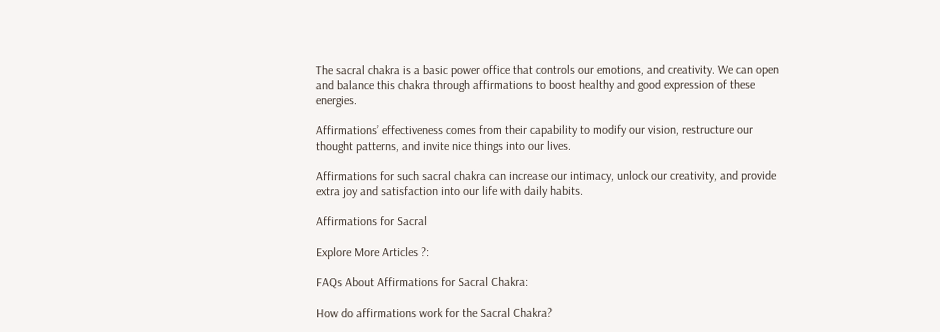The sacral chakra is a basic power office that controls our emotions, and creativity. We can open and balance this chakra through affirmations to boost healthy and good expression of these energies.

Affirmations’ effectiveness comes from their capability to modify our vision, restructure our thought patterns, and invite nice things into our lives.

Affirmations for such sacral chakra can increase our intimacy, unlock our creativity, and provide extra joy and satisfaction into our life with daily habits.

Affirmations for Sacral

Explore More Articles ?:

FAQs About Affirmations for Sacral Chakra:

How do affirmations work for the Sacral Chakra?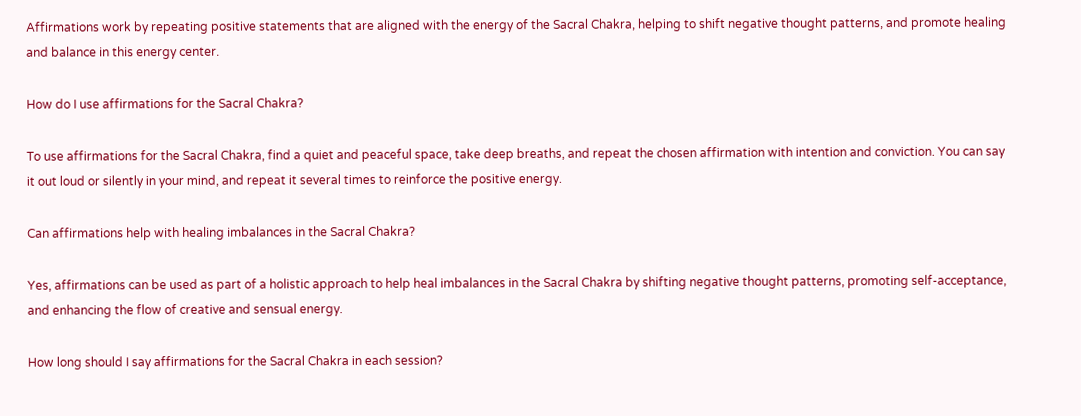Affirmations work by repeating positive statements that are aligned with the energy of the Sacral Chakra, helping to shift negative thought patterns, and promote healing and balance in this energy center.

How do I use affirmations for the Sacral Chakra?

To use affirmations for the Sacral Chakra, find a quiet and peaceful space, take deep breaths, and repeat the chosen affirmation with intention and conviction. You can say it out loud or silently in your mind, and repeat it several times to reinforce the positive energy.

Can affirmations help with healing imbalances in the Sacral Chakra?

Yes, affirmations can be used as part of a holistic approach to help heal imbalances in the Sacral Chakra by shifting negative thought patterns, promoting self-acceptance, and enhancing the flow of creative and sensual energy.

How long should I say affirmations for the Sacral Chakra in each session?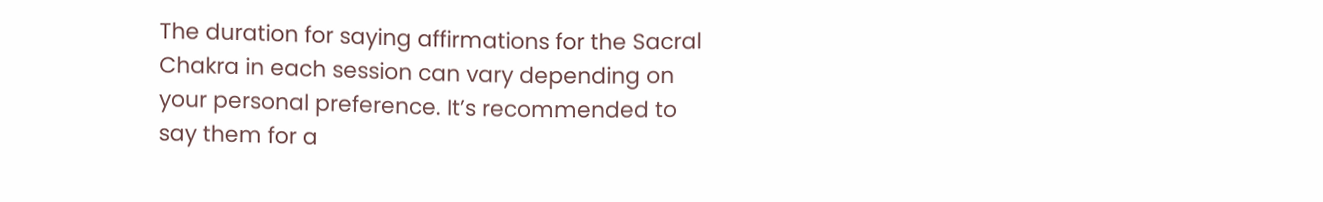The duration for saying affirmations for the Sacral Chakra in each session can vary depending on your personal preference. It’s recommended to say them for a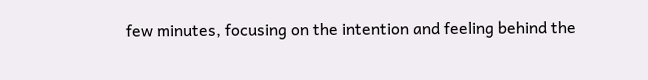few minutes, focusing on the intention and feeling behind the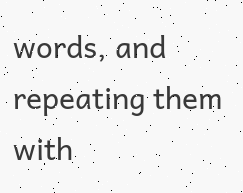words, and repeating them with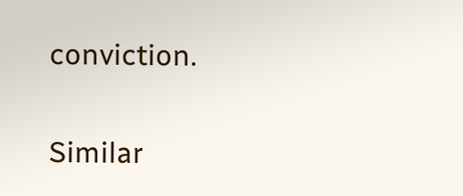conviction.

Similar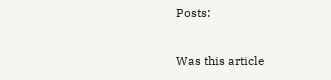Posts:

Was this article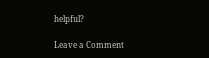helpful?

Leave a Comment